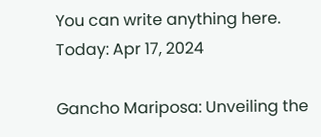You can write anything here.
Today: Apr 17, 2024

Gancho Mariposa: Unveiling the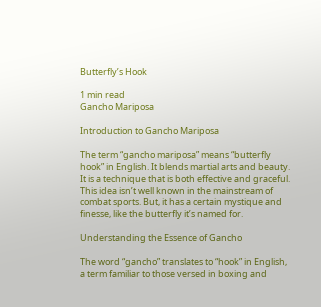Butterfly’s Hook

1 min read
Gancho Mariposa

Introduction to Gancho Mariposa

The term “gancho mariposa” means “butterfly hook” in English. It blends martial arts and beauty. It is a technique that is both effective and graceful. This idea isn’t well known in the mainstream of combat sports. But, it has a certain mystique and finesse, like the butterfly it’s named for.

Understanding the Essence of Gancho

The word “gancho” translates to “hook” in English, a term familiar to those versed in boxing and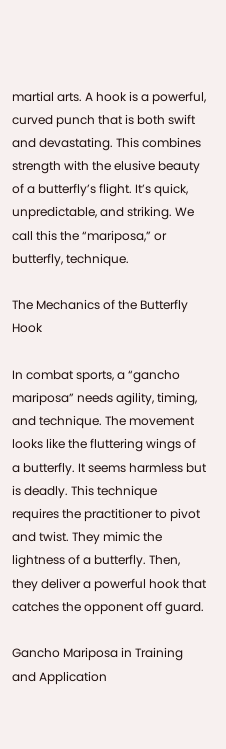martial arts. A hook is a powerful, curved punch that is both swift and devastating. This combines strength with the elusive beauty of a butterfly’s flight. It’s quick, unpredictable, and striking. We call this the “mariposa,” or butterfly, technique.

The Mechanics of the Butterfly Hook

In combat sports, a “gancho mariposa” needs agility, timing, and technique. The movement looks like the fluttering wings of a butterfly. It seems harmless but is deadly. This technique requires the practitioner to pivot and twist. They mimic the lightness of a butterfly. Then, they deliver a powerful hook that catches the opponent off guard.

Gancho Mariposa in Training and Application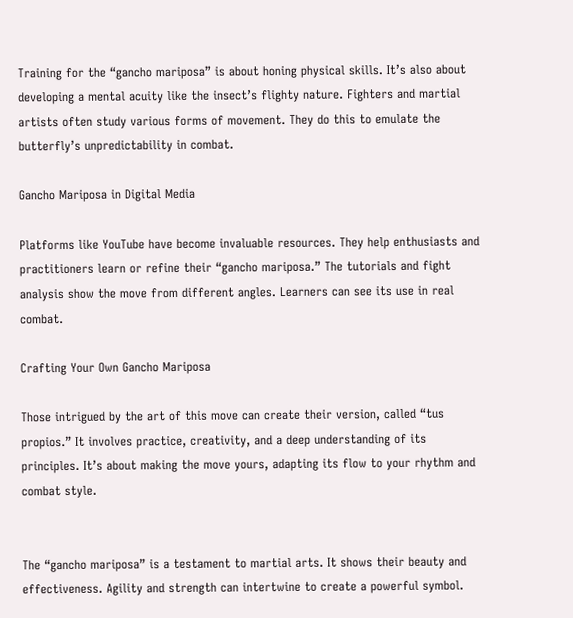Training for the “gancho mariposa” is about honing physical skills. It’s also about developing a mental acuity like the insect’s flighty nature. Fighters and martial artists often study various forms of movement. They do this to emulate the butterfly’s unpredictability in combat.

Gancho Mariposa in Digital Media

Platforms like YouTube have become invaluable resources. They help enthusiasts and practitioners learn or refine their “gancho mariposa.” The tutorials and fight analysis show the move from different angles. Learners can see its use in real combat.

Crafting Your Own Gancho Mariposa

Those intrigued by the art of this move can create their version, called “tus propios.” It involves practice, creativity, and a deep understanding of its principles. It’s about making the move yours, adapting its flow to your rhythm and combat style.


The “gancho mariposa” is a testament to martial arts. It shows their beauty and effectiveness. Agility and strength can intertwine to create a powerful symbol.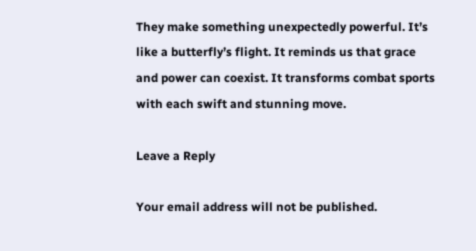They make something unexpectedly powerful. It’s like a butterfly’s flight. It reminds us that grace and power can coexist. It transforms combat sports with each swift and stunning move.

Leave a Reply

Your email address will not be published.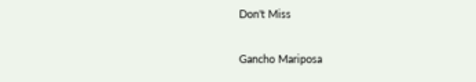Don't Miss

Gancho Mariposa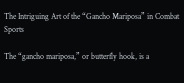The Intriguing Art of the “Gancho Mariposa” in Combat Sports

The “gancho mariposa,” or butterfly hook, is a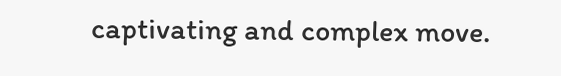captivating and complex move.